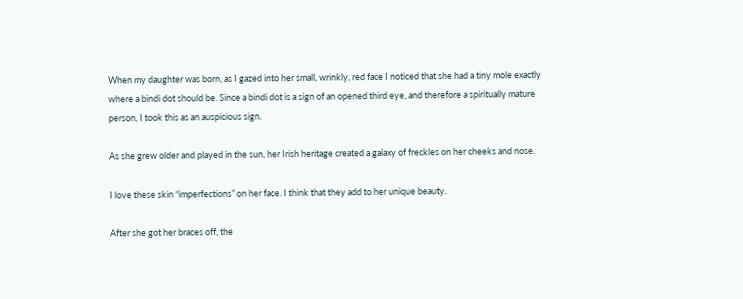When my daughter was born, as I gazed into her small, wrinkly, red face I noticed that she had a tiny mole exactly where a bindi dot should be. Since a bindi dot is a sign of an opened third eye, and therefore a spiritually mature person, I took this as an auspicious sign.

As she grew older and played in the sun, her Irish heritage created a galaxy of freckles on her cheeks and nose.

I love these skin “imperfections” on her face. I think that they add to her unique beauty.

After she got her braces off, the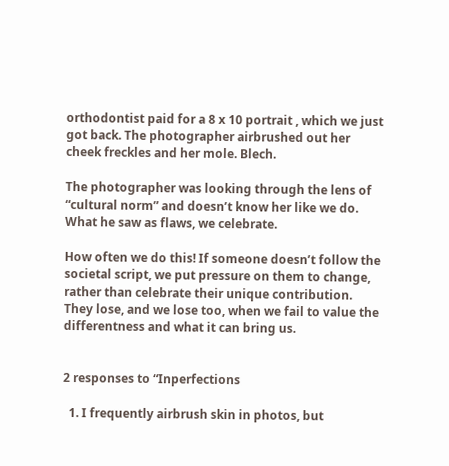orthodontist paid for a 8 x 10 portrait , which we just got back. The photographer airbrushed out her cheek freckles and her mole. Blech.

The photographer was looking through the lens of “cultural norm” and doesn’t know her like we do. What he saw as flaws, we celebrate.

How often we do this! If someone doesn’t follow the societal script, we put pressure on them to change, rather than celebrate their unique contribution. They lose, and we lose too, when we fail to value the differentness and what it can bring us.


2 responses to “Inperfections

  1. I frequently airbrush skin in photos, but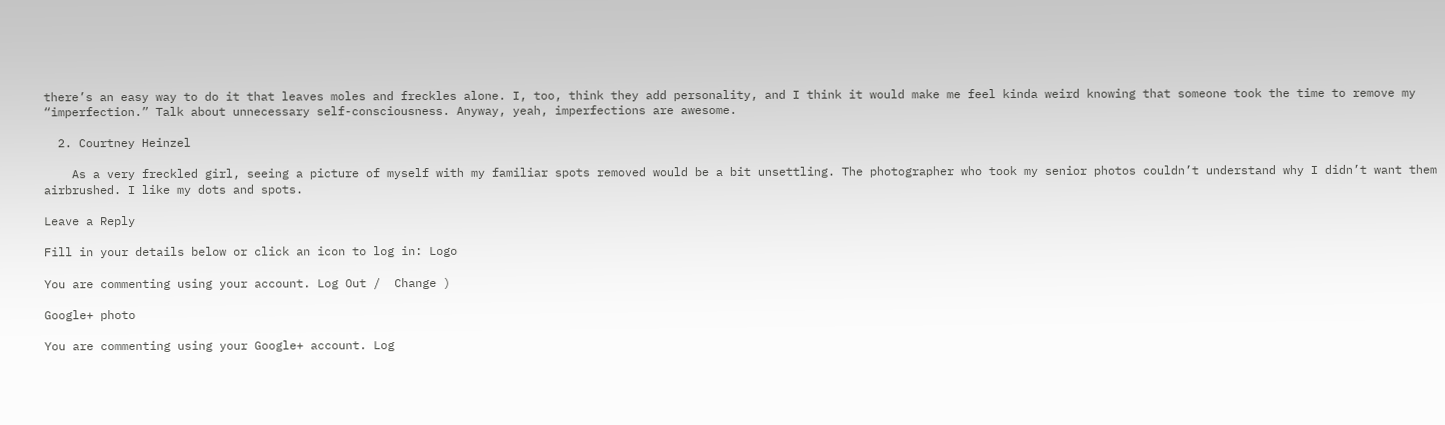there’s an easy way to do it that leaves moles and freckles alone. I, too, think they add personality, and I think it would make me feel kinda weird knowing that someone took the time to remove my “imperfection.” Talk about unnecessary self-consciousness. Anyway, yeah, imperfections are awesome.

  2. Courtney Heinzel

    As a very freckled girl, seeing a picture of myself with my familiar spots removed would be a bit unsettling. The photographer who took my senior photos couldn’t understand why I didn’t want them airbrushed. I like my dots and spots.

Leave a Reply

Fill in your details below or click an icon to log in: Logo

You are commenting using your account. Log Out /  Change )

Google+ photo

You are commenting using your Google+ account. Log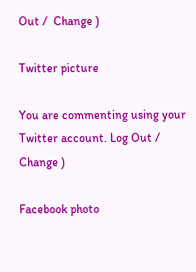Out /  Change )

Twitter picture

You are commenting using your Twitter account. Log Out /  Change )

Facebook photo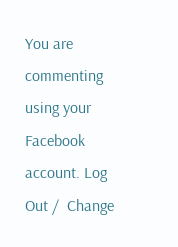You are commenting using your Facebook account. Log Out /  Change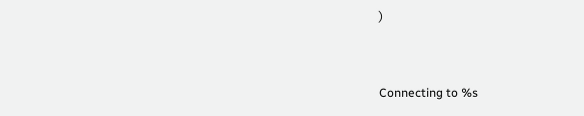)


Connecting to %s